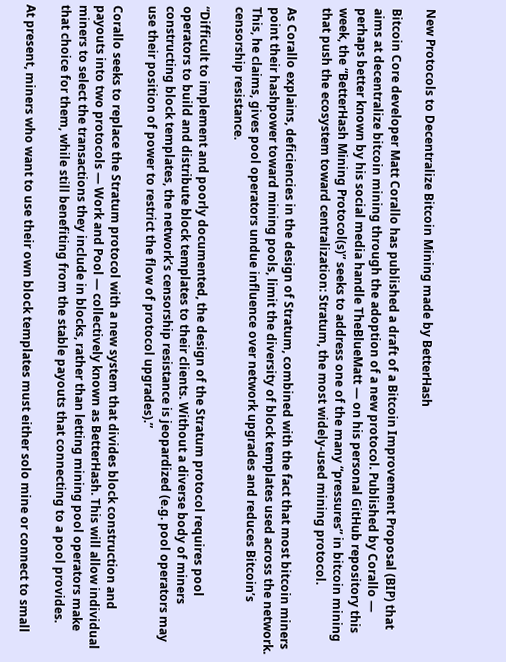New Protocols to Decentralize Bitcoin Mining made by BetterHash

Bitcoin Core developer Matt Corallo has published a draft of a Bitcoin Improvement Proposal (BIP) that aims at decentralize bitcoin mining through the adoption of a new protocol. Published by Corallo — perhaps better known by his social media handle TheBlueMatt — on his personal GitHub repository this week, the “BetterHash Mining Protocol(s)” seeks to address one of the many “pressures” in bitcoin mining that push the ecosystem toward centralization: Stratum, the most widely-used mining protocol.

As Corallo explains, deficiencies in the design of Stratum, combined with the fact that most bitcoin miners point their hashpower toward mining pools, limit the diversity of block templates used across the network. This, he claims, gives pool operators undue influence over network upgrades and reduces Bitcoin’s censorship resistance.

“Difficult to implement and poorly documented, the design of the Stratum protocol requires pool operators to build and distribute block templates to their clients. Without a diverse body of miners constructing block templates, the network’s censorship resistance is jeopardized (e.g. pool operators may use their position of power to restrict the flow of protocol upgrades).”

Corallo seeks to replace the Stratum protocol with a new system that divides block construction and payouts into two protocols — Work and Pool — collectively known as BetterHash. This will allow individual miners to select the transactions they include in blocks, rather than letting mining pool operators make that choice for them, while still benefiting from the stable payouts that connecting to a pool provides.

At present, miners who want to use their own block templates must either solo mine or connect to small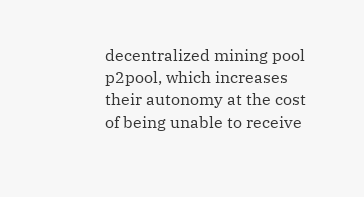decentralized mining pool p2pool, which increases their autonomy at the cost of being unable to receive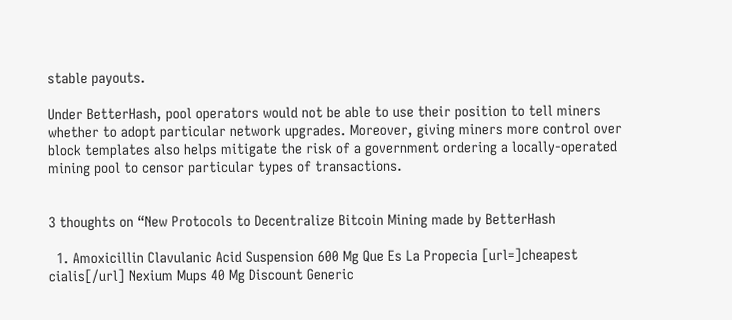stable payouts.

Under BetterHash, pool operators would not be able to use their position to tell miners whether to adopt particular network upgrades. Moreover, giving miners more control over block templates also helps mitigate the risk of a government ordering a locally-operated mining pool to censor particular types of transactions.


3 thoughts on “New Protocols to Decentralize Bitcoin Mining made by BetterHash

  1. Amoxicillin Clavulanic Acid Suspension 600 Mg Que Es La Propecia [url=]cheapest cialis[/url] Nexium Mups 40 Mg Discount Generic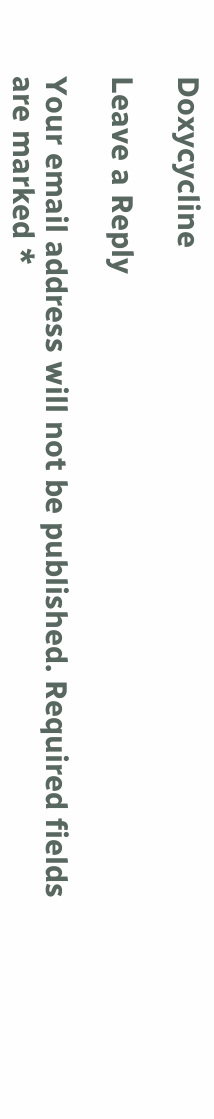Doxycycline

Leave a Reply

Your email address will not be published. Required fields are marked *